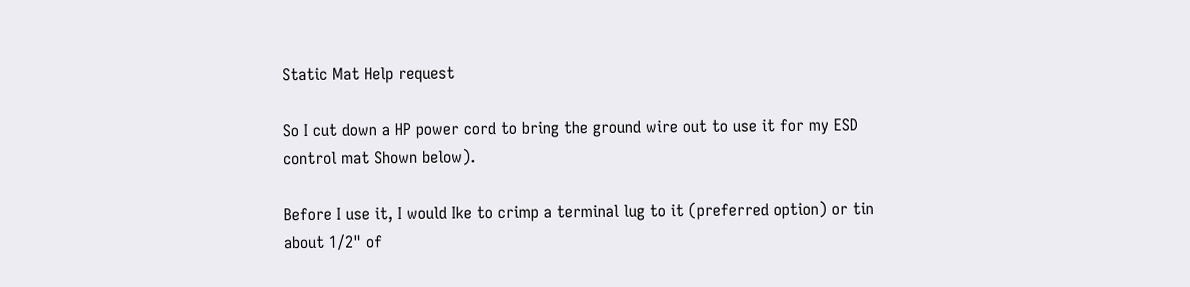Static Mat Help request

So I cut down a HP power cord to bring the ground wire out to use it for my ESD control mat Shown below).

Before I use it, I would Ike to crimp a terminal lug to it (preferred option) or tin about 1/2" of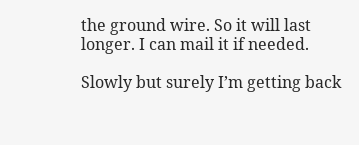the ground wire. So it will last longer. I can mail it if needed.

Slowly but surely I’m getting back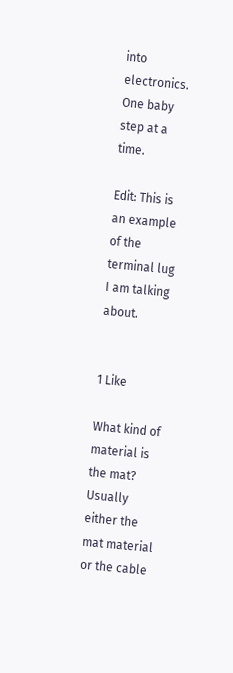into electronics. One baby step at a time.

Edit: This is an example of the terminal lug I am talking about.


1 Like

What kind of material is the mat? Usually either the mat material or the cable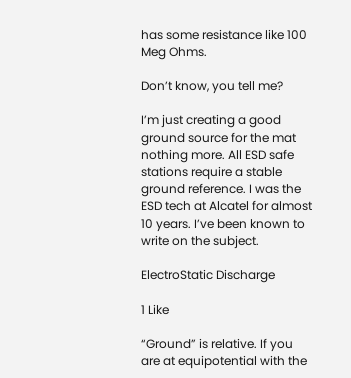has some resistance like 100 Meg Ohms.

Don’t know, you tell me?

I’m just creating a good ground source for the mat nothing more. All ESD safe stations require a stable ground reference. I was the ESD tech at Alcatel for almost 10 years. I’ve been known to write on the subject.

ElectroStatic Discharge

1 Like

“Ground” is relative. If you are at equipotential with the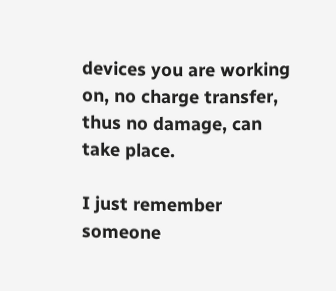devices you are working on, no charge transfer, thus no damage, can take place.

I just remember someone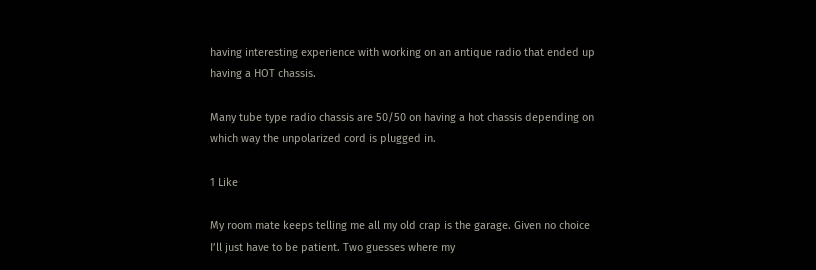having interesting experience with working on an antique radio that ended up having a HOT chassis.

Many tube type radio chassis are 50/50 on having a hot chassis depending on which way the unpolarized cord is plugged in.

1 Like

My room mate keeps telling me all my old crap is the garage. Given no choice I’ll just have to be patient. Two guesses where my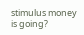stimulus money is going?